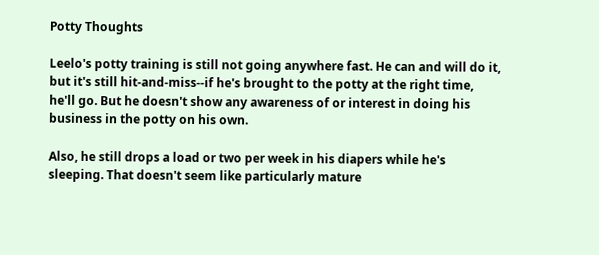Potty Thoughts

Leelo's potty training is still not going anywhere fast. He can and will do it, but it's still hit-and-miss--if he's brought to the potty at the right time, he'll go. But he doesn't show any awareness of or interest in doing his business in the potty on his own.

Also, he still drops a load or two per week in his diapers while he's sleeping. That doesn't seem like particularly mature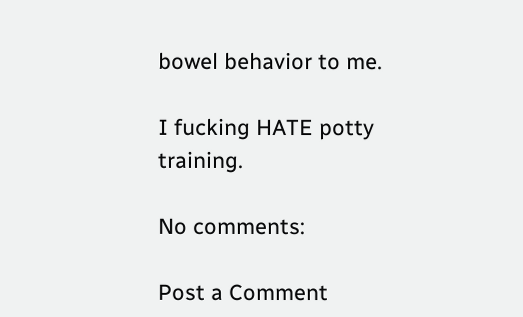bowel behavior to me.

I fucking HATE potty training.

No comments:

Post a Comment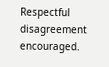Respectful disagreement encouraged.